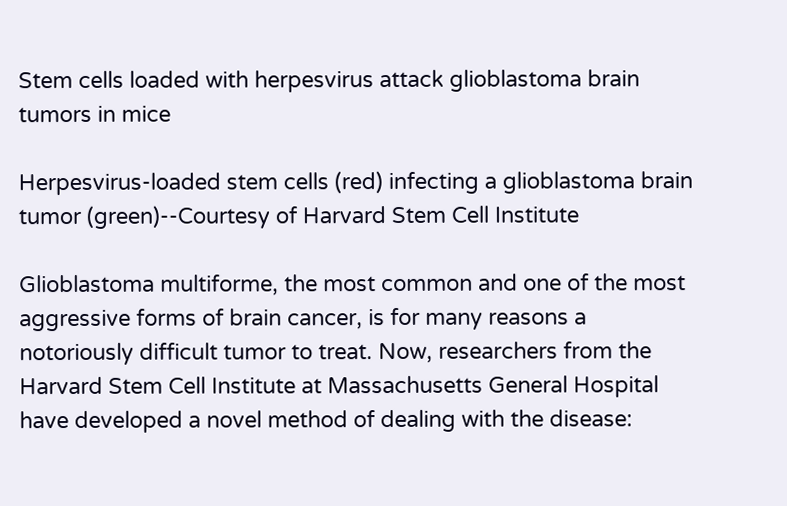Stem cells loaded with herpesvirus attack glioblastoma brain tumors in mice

Herpesvirus-loaded stem cells (red) infecting a glioblastoma brain tumor (green)--Courtesy of Harvard Stem Cell Institute

Glioblastoma multiforme, the most common and one of the most aggressive forms of brain cancer, is for many reasons a notoriously difficult tumor to treat. Now, researchers from the Harvard Stem Cell Institute at Massachusetts General Hospital have developed a novel method of dealing with the disease: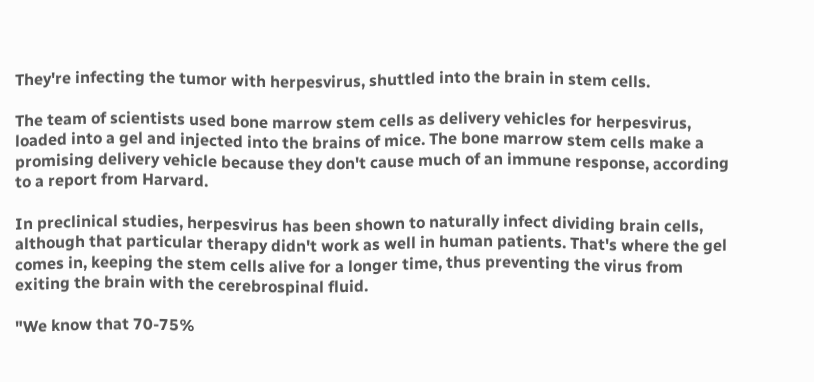They're infecting the tumor with herpesvirus, shuttled into the brain in stem cells.

The team of scientists used bone marrow stem cells as delivery vehicles for herpesvirus, loaded into a gel and injected into the brains of mice. The bone marrow stem cells make a promising delivery vehicle because they don't cause much of an immune response, according to a report from Harvard.

In preclinical studies, herpesvirus has been shown to naturally infect dividing brain cells, although that particular therapy didn't work as well in human patients. That's where the gel comes in, keeping the stem cells alive for a longer time, thus preventing the virus from exiting the brain with the cerebrospinal fluid.

"We know that 70-75%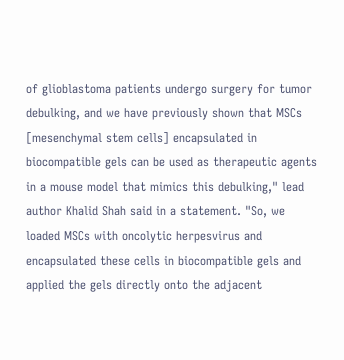of glioblastoma patients undergo surgery for tumor debulking, and we have previously shown that MSCs [mesenchymal stem cells] encapsulated in biocompatible gels can be used as therapeutic agents in a mouse model that mimics this debulking," lead author Khalid Shah said in a statement. "So, we loaded MSCs with oncolytic herpesvirus and encapsulated these cells in biocompatible gels and applied the gels directly onto the adjacent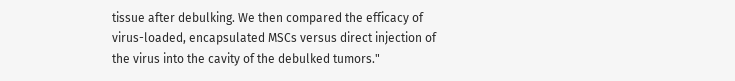tissue after debulking. We then compared the efficacy of virus-loaded, encapsulated MSCs versus direct injection of the virus into the cavity of the debulked tumors."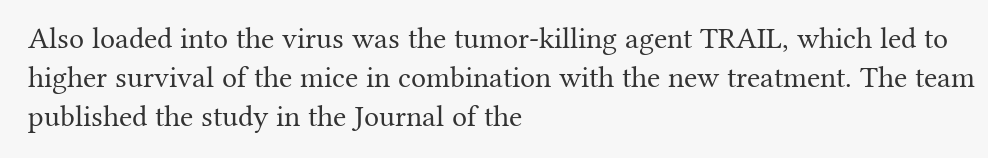Also loaded into the virus was the tumor-killing agent TRAIL, which led to higher survival of the mice in combination with the new treatment. The team published the study in the Journal of the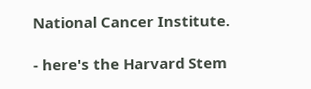National Cancer Institute.

- here's the Harvard Stem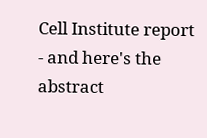Cell Institute report
- and here's the abstract